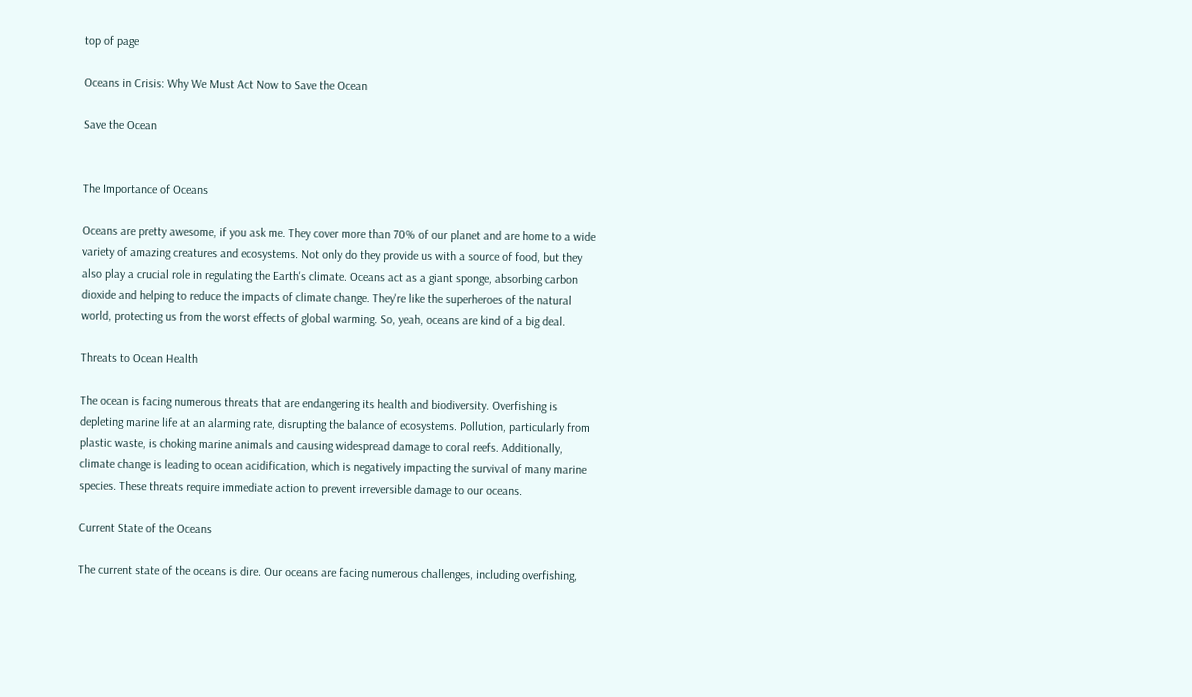top of page

Oceans in Crisis: Why We Must Act Now to Save the Ocean

Save the Ocean


The Importance of Oceans

Oceans are pretty awesome, if you ask me. They cover more than 70% of our planet and are home to a wide variety of amazing creatures and ecosystems. Not only do they provide us with a source of food, but they also play a crucial role in regulating the Earth's climate. Oceans act as a giant sponge, absorbing carbon dioxide and helping to reduce the impacts of climate change. They're like the superheroes of the natural world, protecting us from the worst effects of global warming. So, yeah, oceans are kind of a big deal.

Threats to Ocean Health

The ocean is facing numerous threats that are endangering its health and biodiversity. Overfishing is depleting marine life at an alarming rate, disrupting the balance of ecosystems. Pollution, particularly from plastic waste, is choking marine animals and causing widespread damage to coral reefs. Additionally, climate change is leading to ocean acidification, which is negatively impacting the survival of many marine species. These threats require immediate action to prevent irreversible damage to our oceans.

Current State of the Oceans

The current state of the oceans is dire. Our oceans are facing numerous challenges, including overfishing,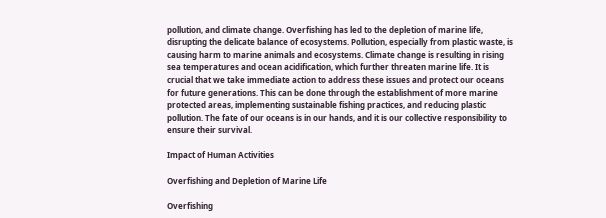pollution, and climate change. Overfishing has led to the depletion of marine life, disrupting the delicate balance of ecosystems. Pollution, especially from plastic waste, is causing harm to marine animals and ecosystems. Climate change is resulting in rising sea temperatures and ocean acidification, which further threaten marine life. It is crucial that we take immediate action to address these issues and protect our oceans for future generations. This can be done through the establishment of more marine protected areas, implementing sustainable fishing practices, and reducing plastic pollution. The fate of our oceans is in our hands, and it is our collective responsibility to ensure their survival.

Impact of Human Activities

Overfishing and Depletion of Marine Life

Overfishing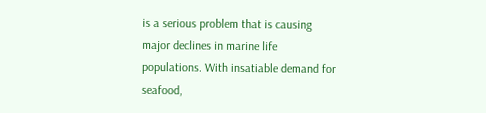is a serious problem that is causing major declines in marine life populations. With insatiable demand for seafood,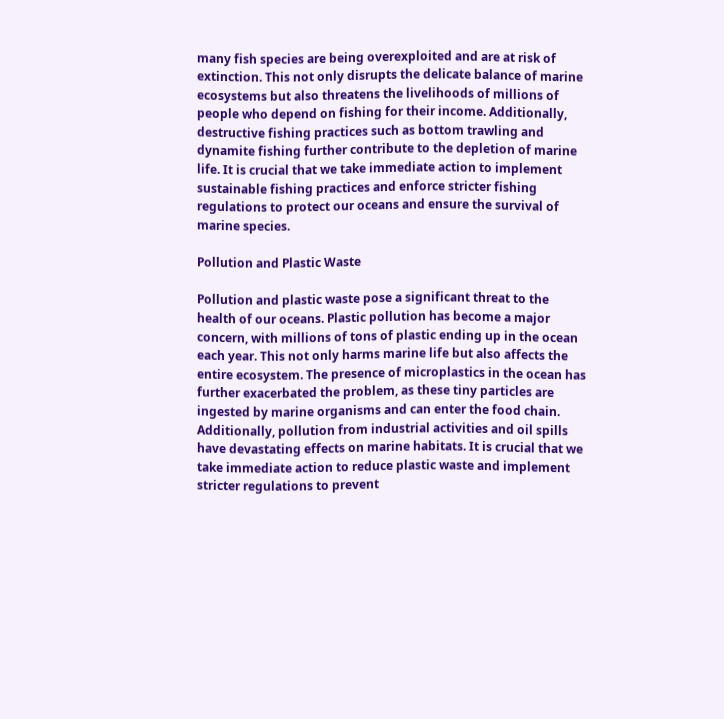many fish species are being overexploited and are at risk of extinction. This not only disrupts the delicate balance of marine ecosystems but also threatens the livelihoods of millions of people who depend on fishing for their income. Additionally, destructive fishing practices such as bottom trawling and dynamite fishing further contribute to the depletion of marine life. It is crucial that we take immediate action to implement sustainable fishing practices and enforce stricter fishing regulations to protect our oceans and ensure the survival of marine species.

Pollution and Plastic Waste

Pollution and plastic waste pose a significant threat to the health of our oceans. Plastic pollution has become a major concern, with millions of tons of plastic ending up in the ocean each year. This not only harms marine life but also affects the entire ecosystem. The presence of microplastics in the ocean has further exacerbated the problem, as these tiny particles are ingested by marine organisms and can enter the food chain. Additionally, pollution from industrial activities and oil spills have devastating effects on marine habitats. It is crucial that we take immediate action to reduce plastic waste and implement stricter regulations to prevent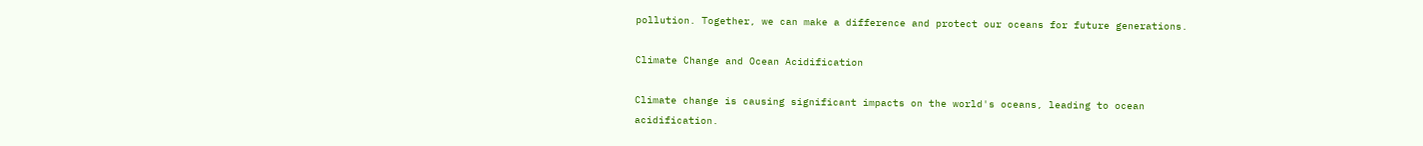pollution. Together, we can make a difference and protect our oceans for future generations.

Climate Change and Ocean Acidification

Climate change is causing significant impacts on the world's oceans, leading to ocean acidification.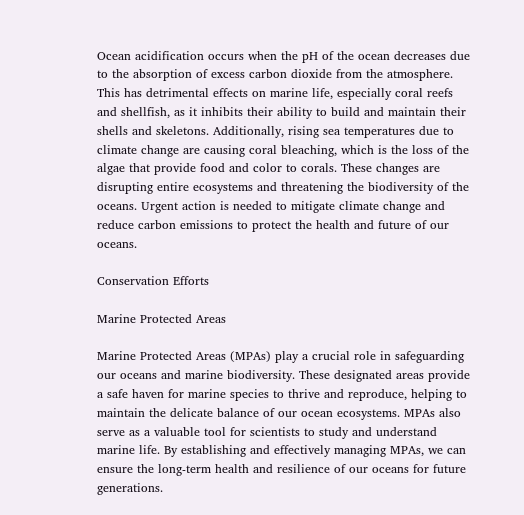Ocean acidification occurs when the pH of the ocean decreases due to the absorption of excess carbon dioxide from the atmosphere. This has detrimental effects on marine life, especially coral reefs and shellfish, as it inhibits their ability to build and maintain their shells and skeletons. Additionally, rising sea temperatures due to climate change are causing coral bleaching, which is the loss of the algae that provide food and color to corals. These changes are disrupting entire ecosystems and threatening the biodiversity of the oceans. Urgent action is needed to mitigate climate change and reduce carbon emissions to protect the health and future of our oceans.

Conservation Efforts

Marine Protected Areas

Marine Protected Areas (MPAs) play a crucial role in safeguarding our oceans and marine biodiversity. These designated areas provide a safe haven for marine species to thrive and reproduce, helping to maintain the delicate balance of our ocean ecosystems. MPAs also serve as a valuable tool for scientists to study and understand marine life. By establishing and effectively managing MPAs, we can ensure the long-term health and resilience of our oceans for future generations.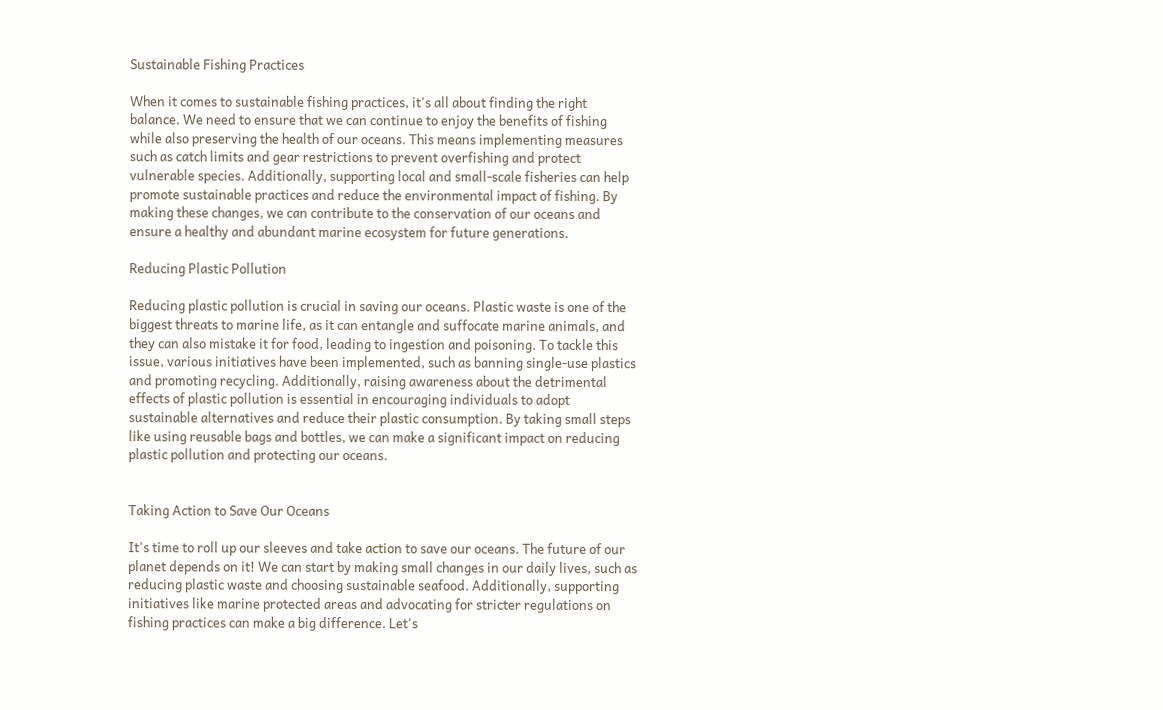Sustainable Fishing Practices

When it comes to sustainable fishing practices, it's all about finding the right balance. We need to ensure that we can continue to enjoy the benefits of fishing while also preserving the health of our oceans. This means implementing measures such as catch limits and gear restrictions to prevent overfishing and protect vulnerable species. Additionally, supporting local and small-scale fisheries can help promote sustainable practices and reduce the environmental impact of fishing. By making these changes, we can contribute to the conservation of our oceans and ensure a healthy and abundant marine ecosystem for future generations.

Reducing Plastic Pollution

Reducing plastic pollution is crucial in saving our oceans. Plastic waste is one of the biggest threats to marine life, as it can entangle and suffocate marine animals, and they can also mistake it for food, leading to ingestion and poisoning. To tackle this issue, various initiatives have been implemented, such as banning single-use plastics and promoting recycling. Additionally, raising awareness about the detrimental effects of plastic pollution is essential in encouraging individuals to adopt sustainable alternatives and reduce their plastic consumption. By taking small steps like using reusable bags and bottles, we can make a significant impact on reducing plastic pollution and protecting our oceans.


Taking Action to Save Our Oceans

It's time to roll up our sleeves and take action to save our oceans. The future of our planet depends on it! We can start by making small changes in our daily lives, such as reducing plastic waste and choosing sustainable seafood. Additionally, supporting initiatives like marine protected areas and advocating for stricter regulations on fishing practices can make a big difference. Let's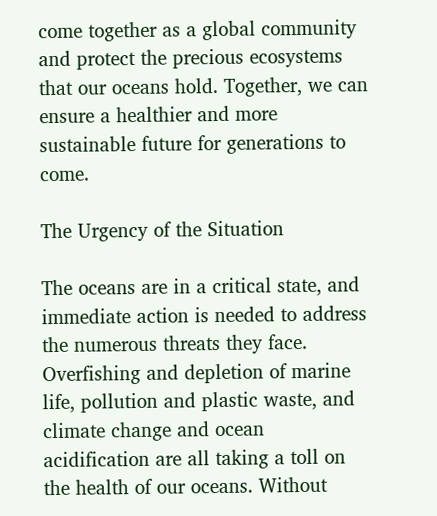come together as a global community and protect the precious ecosystems that our oceans hold. Together, we can ensure a healthier and more sustainable future for generations to come.

The Urgency of the Situation

The oceans are in a critical state, and immediate action is needed to address the numerous threats they face. Overfishing and depletion of marine life, pollution and plastic waste, and climate change and ocean acidification are all taking a toll on the health of our oceans. Without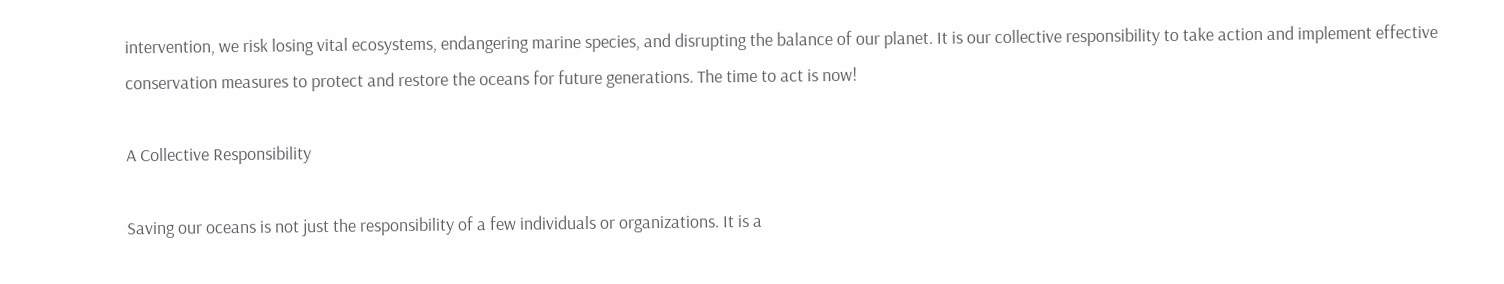intervention, we risk losing vital ecosystems, endangering marine species, and disrupting the balance of our planet. It is our collective responsibility to take action and implement effective conservation measures to protect and restore the oceans for future generations. The time to act is now!

A Collective Responsibility

Saving our oceans is not just the responsibility of a few individuals or organizations. It is a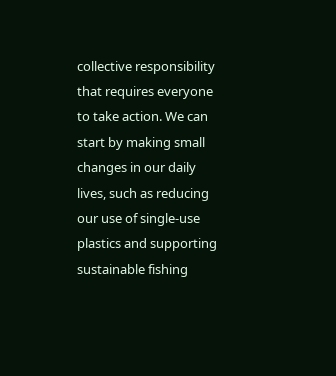collective responsibility that requires everyone to take action. We can start by making small changes in our daily lives, such as reducing our use of single-use plastics and supporting sustainable fishing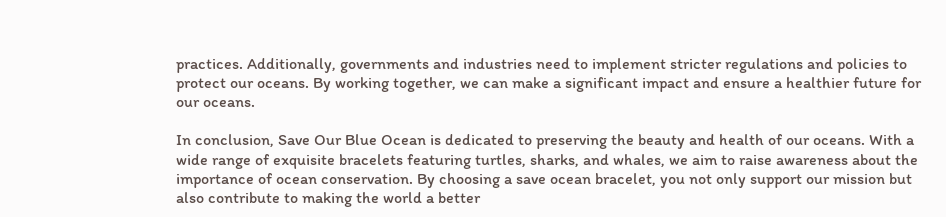practices. Additionally, governments and industries need to implement stricter regulations and policies to protect our oceans. By working together, we can make a significant impact and ensure a healthier future for our oceans.

In conclusion, Save Our Blue Ocean is dedicated to preserving the beauty and health of our oceans. With a wide range of exquisite bracelets featuring turtles, sharks, and whales, we aim to raise awareness about the importance of ocean conservation. By choosing a save ocean bracelet, you not only support our mission but also contribute to making the world a better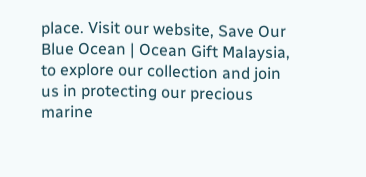place. Visit our website, Save Our Blue Ocean | Ocean Gift Malaysia, to explore our collection and join us in protecting our precious marine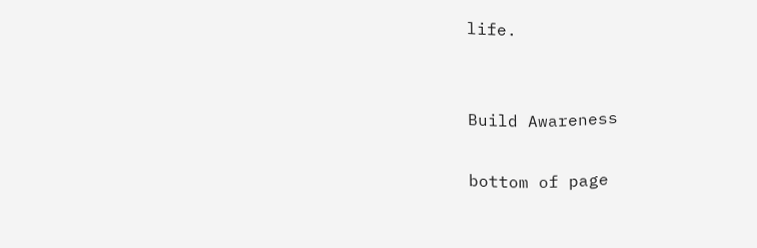life.


Build Awareness

bottom of page